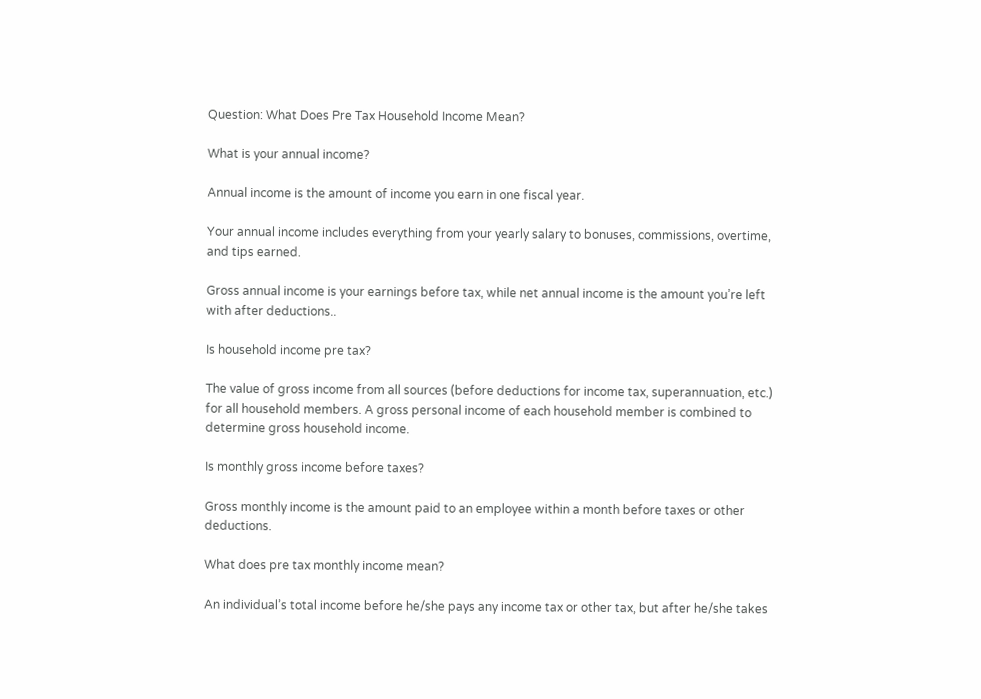Question: What Does Pre Tax Household Income Mean?

What is your annual income?

Annual income is the amount of income you earn in one fiscal year.

Your annual income includes everything from your yearly salary to bonuses, commissions, overtime, and tips earned.

Gross annual income is your earnings before tax, while net annual income is the amount you’re left with after deductions..

Is household income pre tax?

The value of gross income from all sources (before deductions for income tax, superannuation, etc.) for all household members. A gross personal income of each household member is combined to determine gross household income.

Is monthly gross income before taxes?

Gross monthly income is the amount paid to an employee within a month before taxes or other deductions.

What does pre tax monthly income mean?

An individual’s total income before he/she pays any income tax or other tax, but after he/she takes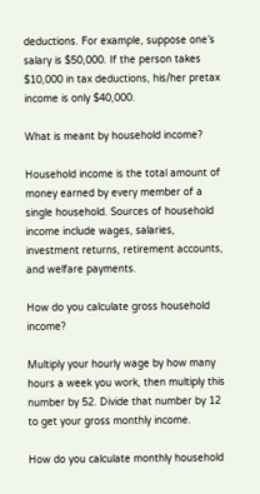deductions. For example, suppose one’s salary is $50,000. If the person takes $10,000 in tax deductions, his/her pretax income is only $40,000.

What is meant by household income?

Household income is the total amount of money earned by every member of a single household. Sources of household income include wages, salaries, investment returns, retirement accounts, and welfare payments.

How do you calculate gross household income?

Multiply your hourly wage by how many hours a week you work, then multiply this number by 52. Divide that number by 12 to get your gross monthly income.

How do you calculate monthly household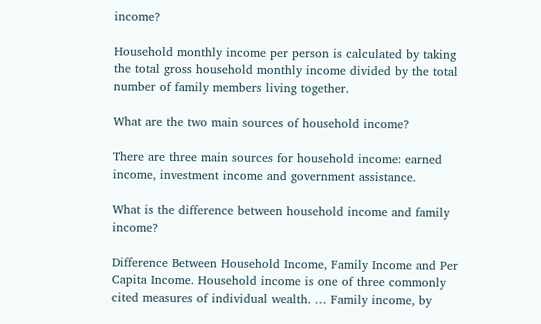income?

Household monthly income per person is calculated by taking the total gross household monthly income divided by the total number of family members living together.

What are the two main sources of household income?

There are three main sources for household income: earned income, investment income and government assistance.

What is the difference between household income and family income?

Difference Between Household Income, Family Income and Per Capita Income. Household income is one of three commonly cited measures of individual wealth. … Family income, by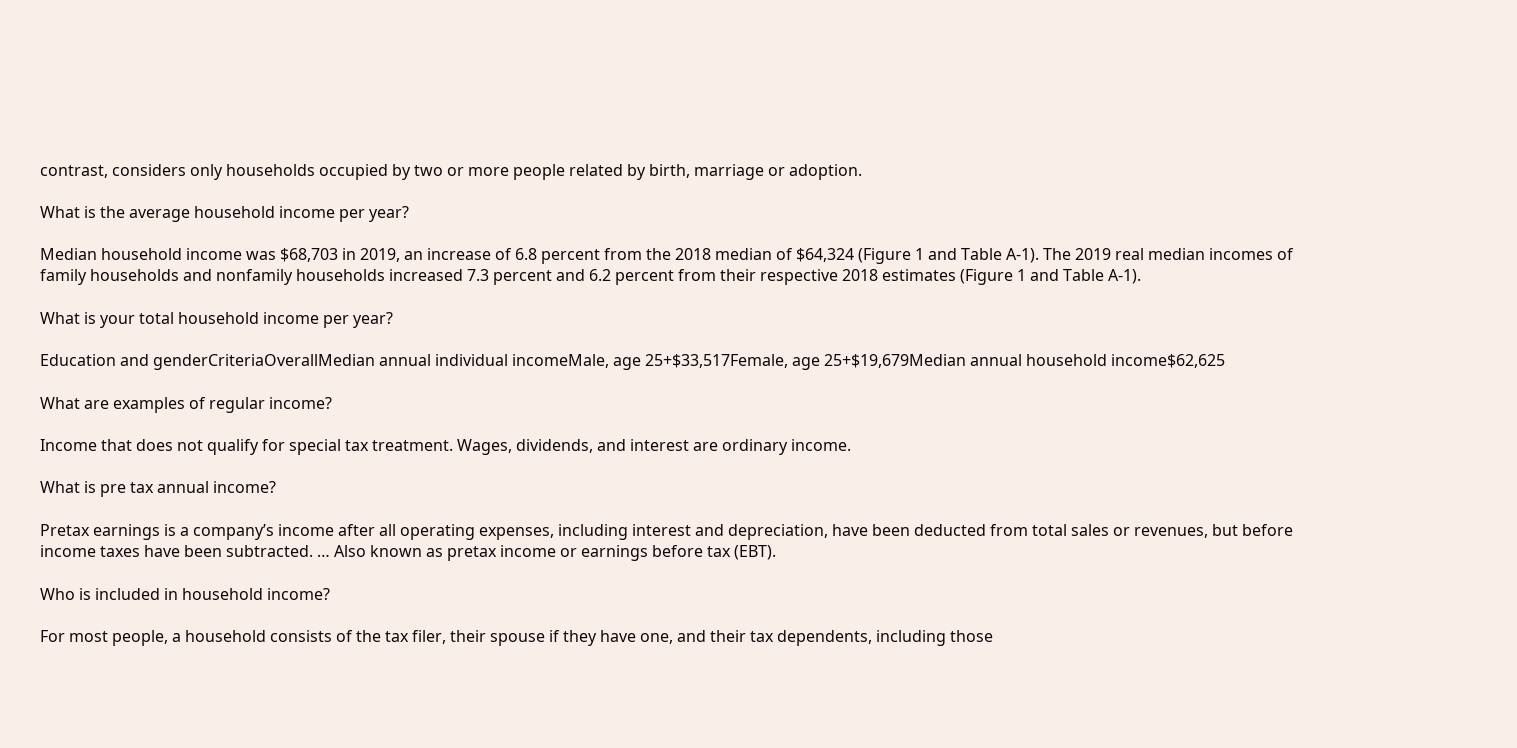contrast, considers only households occupied by two or more people related by birth, marriage or adoption.

What is the average household income per year?

Median household income was $68,703 in 2019, an increase of 6.8 percent from the 2018 median of $64,324 (Figure 1 and Table A-1). The 2019 real median incomes of family households and nonfamily households increased 7.3 percent and 6.2 percent from their respective 2018 estimates (Figure 1 and Table A-1).

What is your total household income per year?

Education and genderCriteriaOverallMedian annual individual incomeMale, age 25+$33,517Female, age 25+$19,679Median annual household income$62,625

What are examples of regular income?

Income that does not qualify for special tax treatment. Wages, dividends, and interest are ordinary income.

What is pre tax annual income?

Pretax earnings is a company’s income after all operating expenses, including interest and depreciation, have been deducted from total sales or revenues, but before income taxes have been subtracted. … Also known as pretax income or earnings before tax (EBT).

Who is included in household income?

For most people, a household consists of the tax filer, their spouse if they have one, and their tax dependents, including those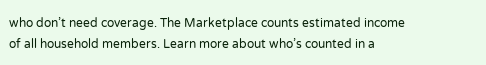who don’t need coverage. The Marketplace counts estimated income of all household members. Learn more about who’s counted in a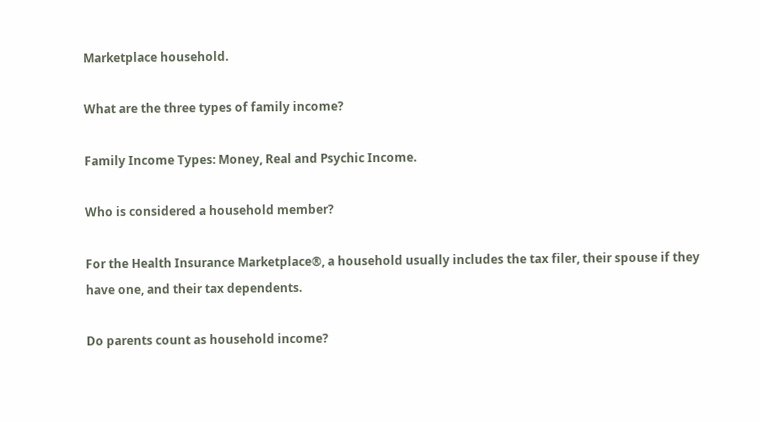Marketplace household.

What are the three types of family income?

Family Income Types: Money, Real and Psychic Income.

Who is considered a household member?

For the Health Insurance Marketplace®, a household usually includes the tax filer, their spouse if they have one, and their tax dependents.

Do parents count as household income?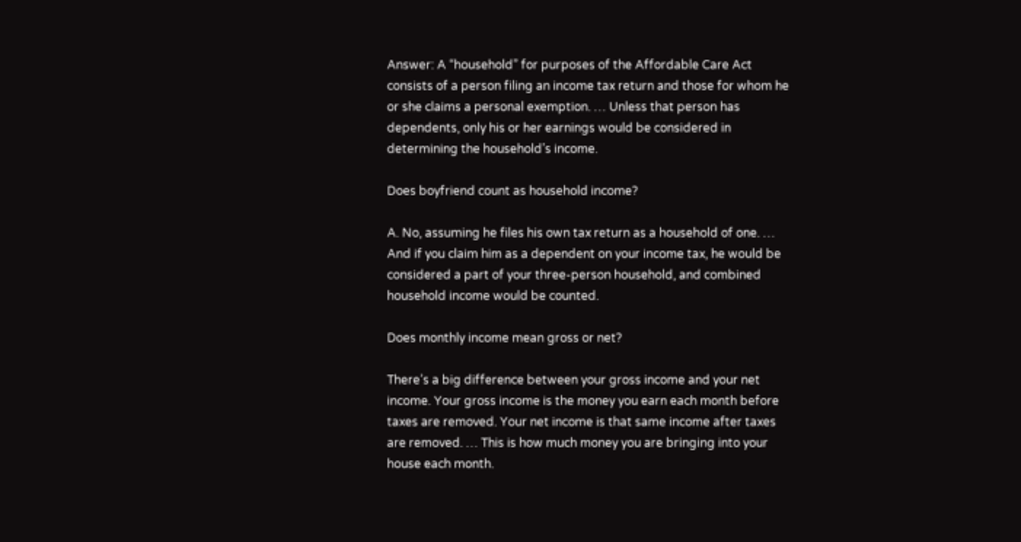Answer: A “household” for purposes of the Affordable Care Act consists of a person filing an income tax return and those for whom he or she claims a personal exemption. … Unless that person has dependents, only his or her earnings would be considered in determining the household’s income.

Does boyfriend count as household income?

A. No, assuming he files his own tax return as a household of one. … And if you claim him as a dependent on your income tax, he would be considered a part of your three-person household, and combined household income would be counted.

Does monthly income mean gross or net?

There’s a big difference between your gross income and your net income. Your gross income is the money you earn each month before taxes are removed. Your net income is that same income after taxes are removed. … This is how much money you are bringing into your house each month.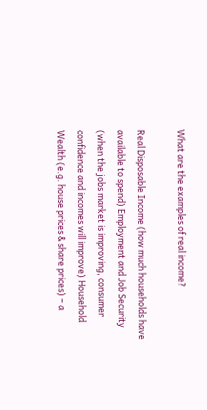What are the examples of real income?

Real Disposable Income (how much households have available to spend) Employment and Job Security (when the jobs market is improving, consumer confidence and incomes will improve) Household Wealth (e.g. house prices & share prices) – a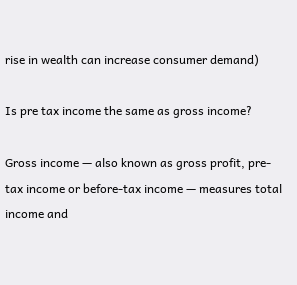rise in wealth can increase consumer demand)

Is pre tax income the same as gross income?

Gross income — also known as gross profit, pre-tax income or before-tax income — measures total income and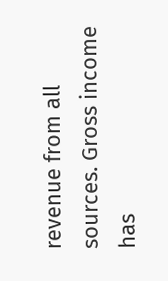revenue from all sources. Gross income has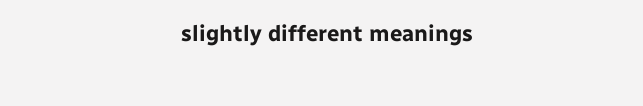slightly different meanings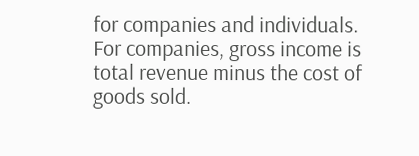for companies and individuals. For companies, gross income is total revenue minus the cost of goods sold.